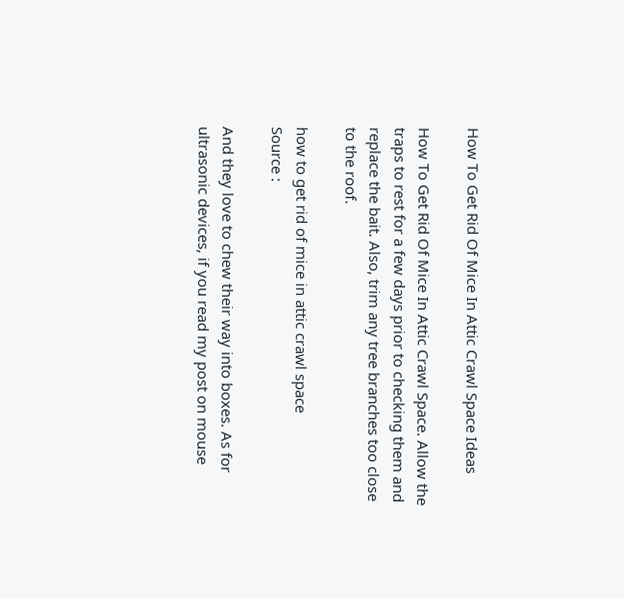How To Get Rid Of Mice In Attic Crawl Space Ideas

How To Get Rid Of Mice In Attic Crawl Space. Allow the traps to rest for a few days prior to checking them and replace the bait. Also, trim any tree branches too close to the roof.

how to get rid of mice in attic crawl space
Source :

And they love to chew their way into boxes. As for ultrasonic devices, if you read my post on mouse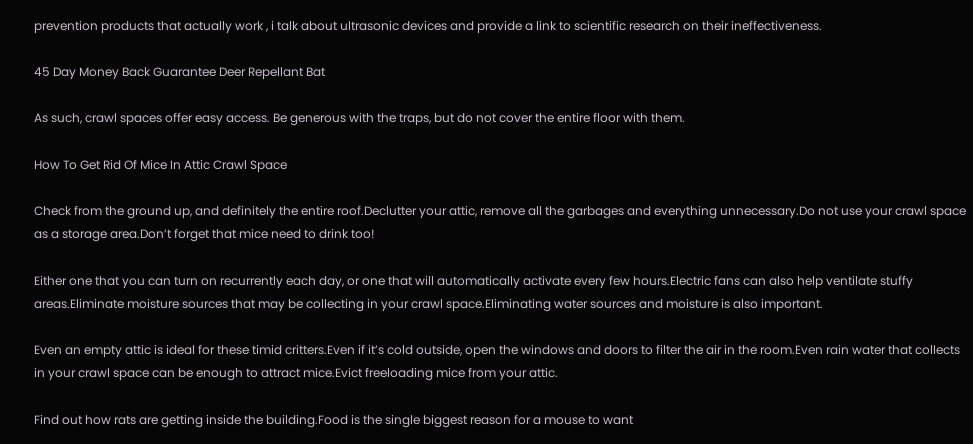prevention products that actually work , i talk about ultrasonic devices and provide a link to scientific research on their ineffectiveness.

45 Day Money Back Guarantee Deer Repellant Bat

As such, crawl spaces offer easy access. Be generous with the traps, but do not cover the entire floor with them.

How To Get Rid Of Mice In Attic Crawl Space

Check from the ground up, and definitely the entire roof.Declutter your attic, remove all the garbages and everything unnecessary.Do not use your crawl space as a storage area.Don’t forget that mice need to drink too!

Either one that you can turn on recurrently each day, or one that will automatically activate every few hours.Electric fans can also help ventilate stuffy areas.Eliminate moisture sources that may be collecting in your crawl space.Eliminating water sources and moisture is also important.

Even an empty attic is ideal for these timid critters.Even if it’s cold outside, open the windows and doors to filter the air in the room.Even rain water that collects in your crawl space can be enough to attract mice.Evict freeloading mice from your attic.

Find out how rats are getting inside the building.Food is the single biggest reason for a mouse to want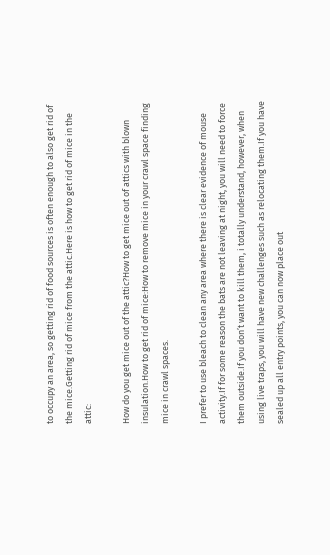to occupy an area, so getting rid of food sources is often enough to also get rid of the mice.Getting rid of mice from the attic.Here is how to get rid of mice in the attic:

How do you get mice out of the attic?How to get mice out of attics with blown insulation.How to get rid of mice:How to remove mice in your crawl space finding mice in crawl spaces.

I prefer to use bleach to clean any area where there is clear evidence of mouse activity.If for some reason the bats are not leaving at night, you will need to force them outside.If you don’t want to kill them, i totally understand, however, when using live traps, you will have new challenges such as relocating them.If you have sealed up all entry points, you can now place out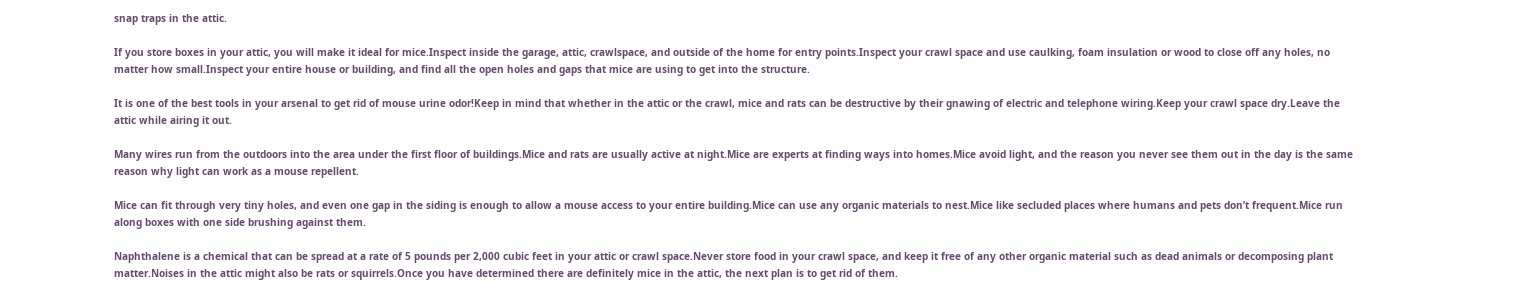snap traps in the attic.

If you store boxes in your attic, you will make it ideal for mice.Inspect inside the garage, attic, crawlspace, and outside of the home for entry points.Inspect your crawl space and use caulking, foam insulation or wood to close off any holes, no matter how small.Inspect your entire house or building, and find all the open holes and gaps that mice are using to get into the structure.

It is one of the best tools in your arsenal to get rid of mouse urine odor!Keep in mind that whether in the attic or the crawl, mice and rats can be destructive by their gnawing of electric and telephone wiring.Keep your crawl space dry.Leave the attic while airing it out.

Many wires run from the outdoors into the area under the first floor of buildings.Mice and rats are usually active at night.Mice are experts at finding ways into homes.Mice avoid light, and the reason you never see them out in the day is the same reason why light can work as a mouse repellent.

Mice can fit through very tiny holes, and even one gap in the siding is enough to allow a mouse access to your entire building.Mice can use any organic materials to nest.Mice like secluded places where humans and pets don’t frequent.Mice run along boxes with one side brushing against them.

Naphthalene is a chemical that can be spread at a rate of 5 pounds per 2,000 cubic feet in your attic or crawl space.Never store food in your crawl space, and keep it free of any other organic material such as dead animals or decomposing plant matter.Noises in the attic might also be rats or squirrels.Once you have determined there are definitely mice in the attic, the next plan is to get rid of them.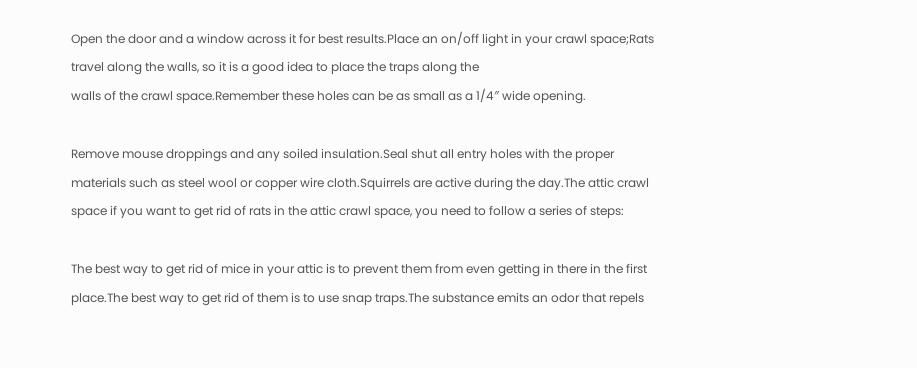Open the door and a window across it for best results.Place an on/off light in your crawl space;Rats travel along the walls, so it is a good idea to place the traps along the
walls of the crawl space.Remember these holes can be as small as a 1/4″ wide opening.

Remove mouse droppings and any soiled insulation.Seal shut all entry holes with the proper materials such as steel wool or copper wire cloth.Squirrels are active during the day.The attic crawl space if you want to get rid of rats in the attic crawl space, you need to follow a series of steps:

The best way to get rid of mice in your attic is to prevent them from even getting in there in the first place.The best way to get rid of them is to use snap traps.The substance emits an odor that repels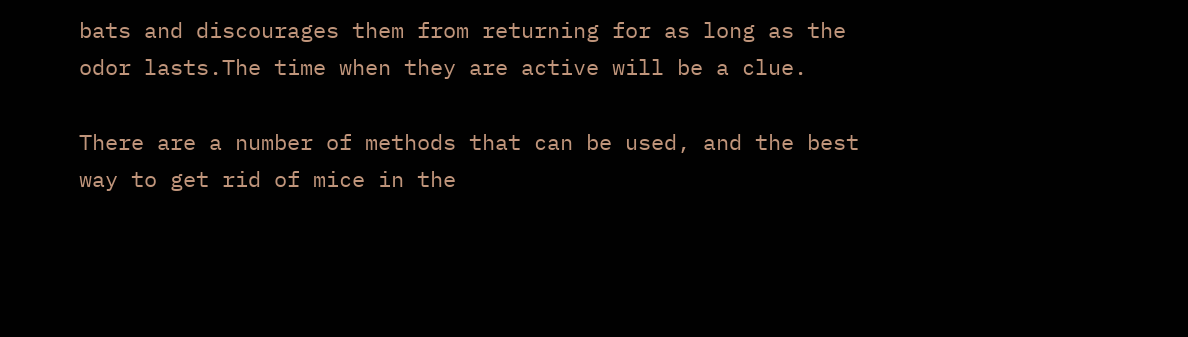bats and discourages them from returning for as long as the odor lasts.The time when they are active will be a clue.

There are a number of methods that can be used, and the best way to get rid of mice in the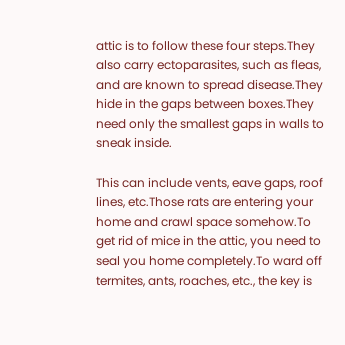attic is to follow these four steps.They also carry ectoparasites, such as fleas, and are known to spread disease.They hide in the gaps between boxes.They need only the smallest gaps in walls to sneak inside.

This can include vents, eave gaps, roof lines, etc.Those rats are entering your home and crawl space somehow.To get rid of mice in the attic, you need to seal you home completely.To ward off termites, ants, roaches, etc., the key is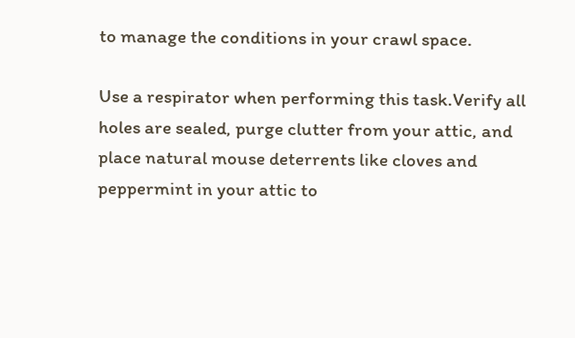to manage the conditions in your crawl space.

Use a respirator when performing this task.Verify all holes are sealed, purge clutter from your attic, and place natural mouse deterrents like cloves and peppermint in your attic to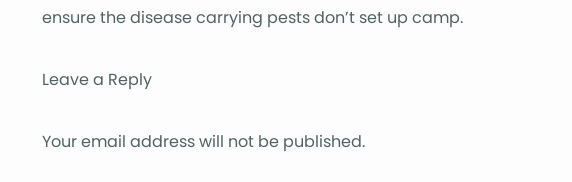ensure the disease carrying pests don’t set up camp.

Leave a Reply

Your email address will not be published.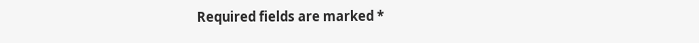Required fields are marked *